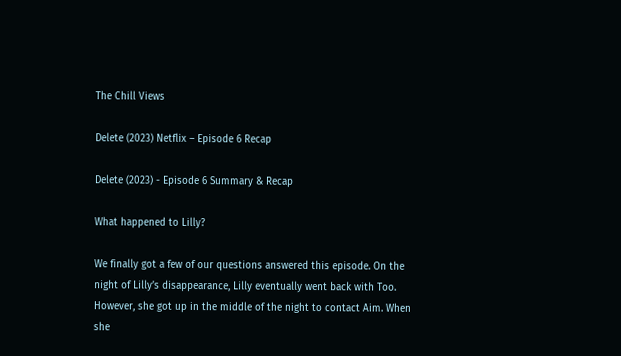The Chill Views

Delete (2023) Netflix – Episode 6 Recap

Delete (2023) - Episode 6 Summary & Recap

What happened to Lilly?

We finally got a few of our questions answered this episode. On the night of Lilly’s disappearance, Lilly eventually went back with Too. However, she got up in the middle of the night to contact Aim. When she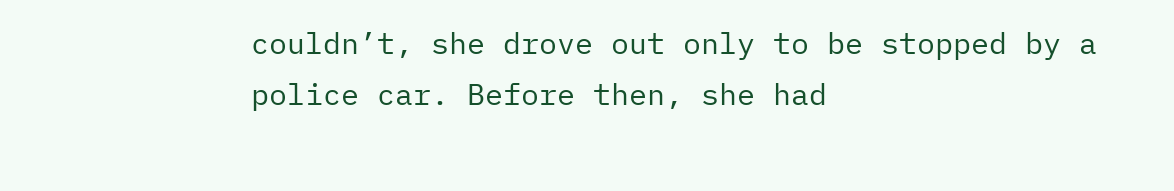couldn’t, she drove out only to be stopped by a police car. Before then, she had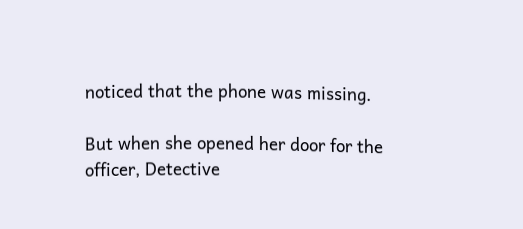noticed that the phone was missing.

But when she opened her door for the officer, Detective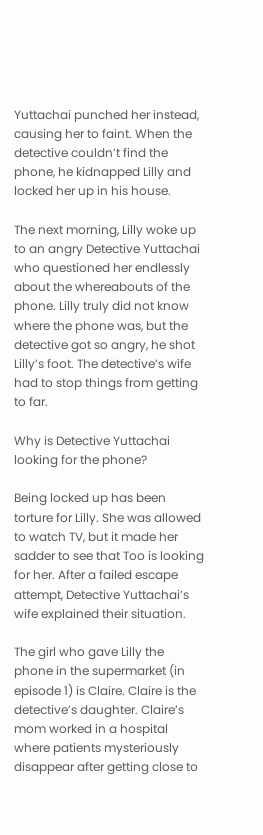Yuttachai punched her instead, causing her to faint. When the detective couldn’t find the phone, he kidnapped Lilly and locked her up in his house.

The next morning, Lilly woke up to an angry Detective Yuttachai who questioned her endlessly about the whereabouts of the phone. Lilly truly did not know where the phone was, but the detective got so angry, he shot Lilly’s foot. The detective’s wife had to stop things from getting to far.

Why is Detective Yuttachai looking for the phone?

Being locked up has been torture for Lilly. She was allowed to watch TV, but it made her sadder to see that Too is looking for her. After a failed escape attempt, Detective Yuttachai’s wife explained their situation.

The girl who gave Lilly the phone in the supermarket (in episode 1) is Claire. Claire is the detective’s daughter. Claire’s mom worked in a hospital where patients mysteriously disappear after getting close to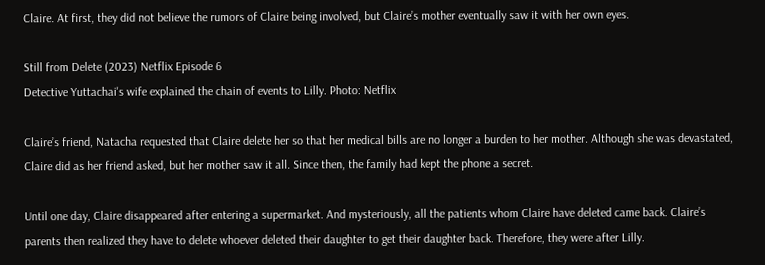Claire. At first, they did not believe the rumors of Claire being involved, but Claire’s mother eventually saw it with her own eyes.

Still from Delete (2023) Netflix Episode 6
Detective Yuttachai's wife explained the chain of events to Lilly. Photo: Netflix

Claire’s friend, Natacha requested that Claire delete her so that her medical bills are no longer a burden to her mother. Although she was devastated, Claire did as her friend asked, but her mother saw it all. Since then, the family had kept the phone a secret.

Until one day, Claire disappeared after entering a supermarket. And mysteriously, all the patients whom Claire have deleted came back. Claire’s parents then realized they have to delete whoever deleted their daughter to get their daughter back. Therefore, they were after Lilly.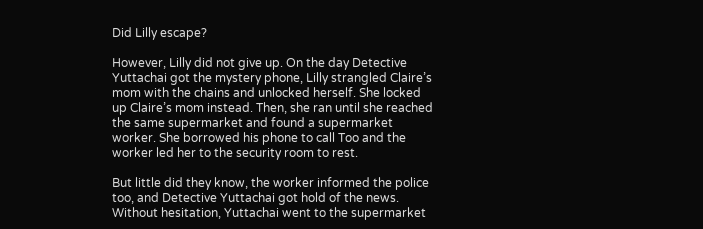Did Lilly escape?

However, Lilly did not give up. On the day Detective Yuttachai got the mystery phone, Lilly strangled Claire’s mom with the chains and unlocked herself. She locked up Claire’s mom instead. Then, she ran until she reached the same supermarket and found a supermarket worker. She borrowed his phone to call Too and the worker led her to the security room to rest.

But little did they know, the worker informed the police too, and Detective Yuttachai got hold of the news. Without hesitation, Yuttachai went to the supermarket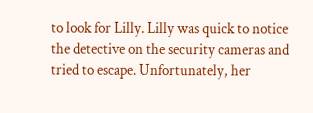to look for Lilly. Lilly was quick to notice the detective on the security cameras and tried to escape. Unfortunately, her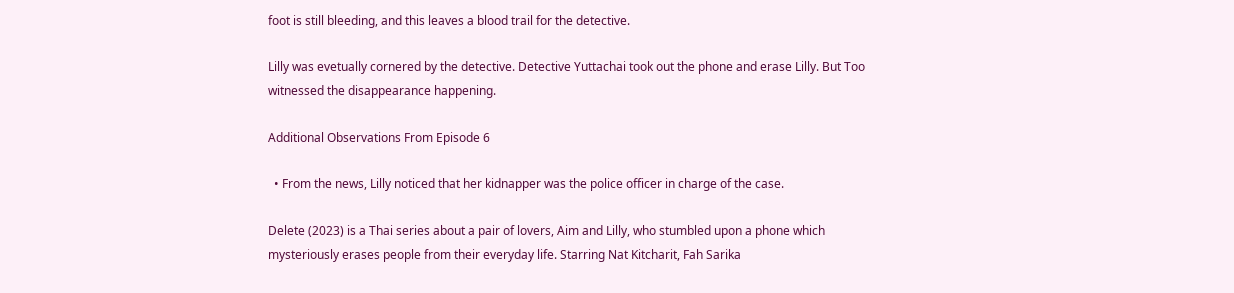foot is still bleeding, and this leaves a blood trail for the detective.

Lilly was evetually cornered by the detective. Detective Yuttachai took out the phone and erase Lilly. But Too witnessed the disappearance happening.

Additional Observations From Episode 6

  • From the news, Lilly noticed that her kidnapper was the police officer in charge of the case.

Delete (2023) is a Thai series about a pair of lovers, Aim and Lilly, who stumbled upon a phone which mysteriously erases people from their everyday life. Starring Nat Kitcharit, Fah Sarika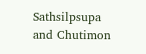Sathsilpsupa and Chutimon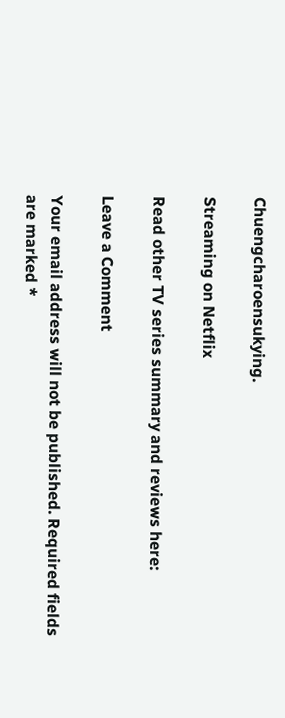Chuengcharoensukying.

Streaming on Netflix

Read other TV series summary and reviews here:

Leave a Comment

Your email address will not be published. Required fields are marked *